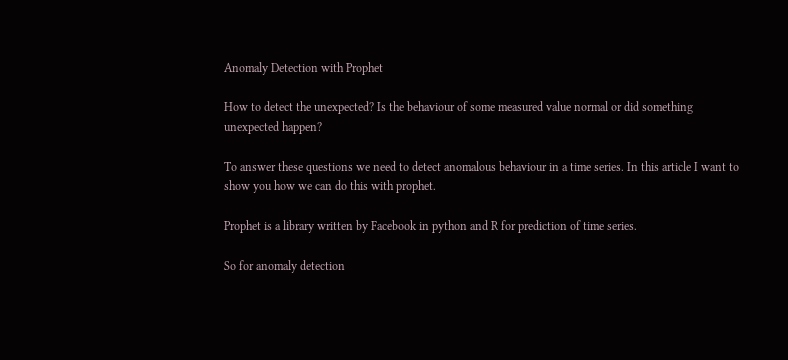Anomaly Detection with Prophet

How to detect the unexpected? Is the behaviour of some measured value normal or did something unexpected happen?

To answer these questions we need to detect anomalous behaviour in a time series. In this article I want to show you how we can do this with prophet.

Prophet is a library written by Facebook in python and R for prediction of time series.

So for anomaly detection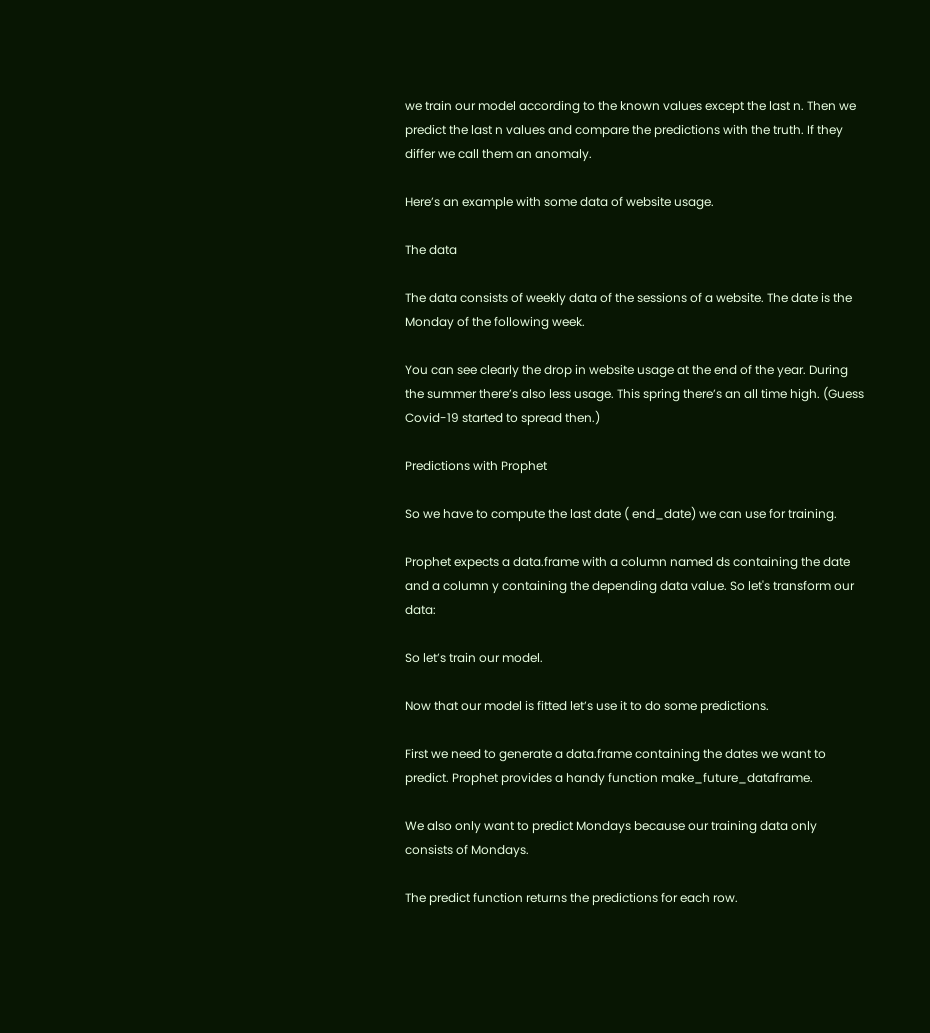we train our model according to the known values except the last n. Then we predict the last n values and compare the predictions with the truth. If they differ we call them an anomaly.

Here’s an example with some data of website usage.

The data

The data consists of weekly data of the sessions of a website. The date is the Monday of the following week.

You can see clearly the drop in website usage at the end of the year. During the summer there’s also less usage. This spring there’s an all time high. (Guess Covid-19 started to spread then.)

Predictions with Prophet

So we have to compute the last date ( end_date) we can use for training.

Prophet expects a data.frame with a column named ds containing the date and a column y containing the depending data value. So let's transform our data:

So let’s train our model.

Now that our model is fitted let’s use it to do some predictions.

First we need to generate a data.frame containing the dates we want to predict. Prophet provides a handy function make_future_dataframe.

We also only want to predict Mondays because our training data only consists of Mondays.

The predict function returns the predictions for each row.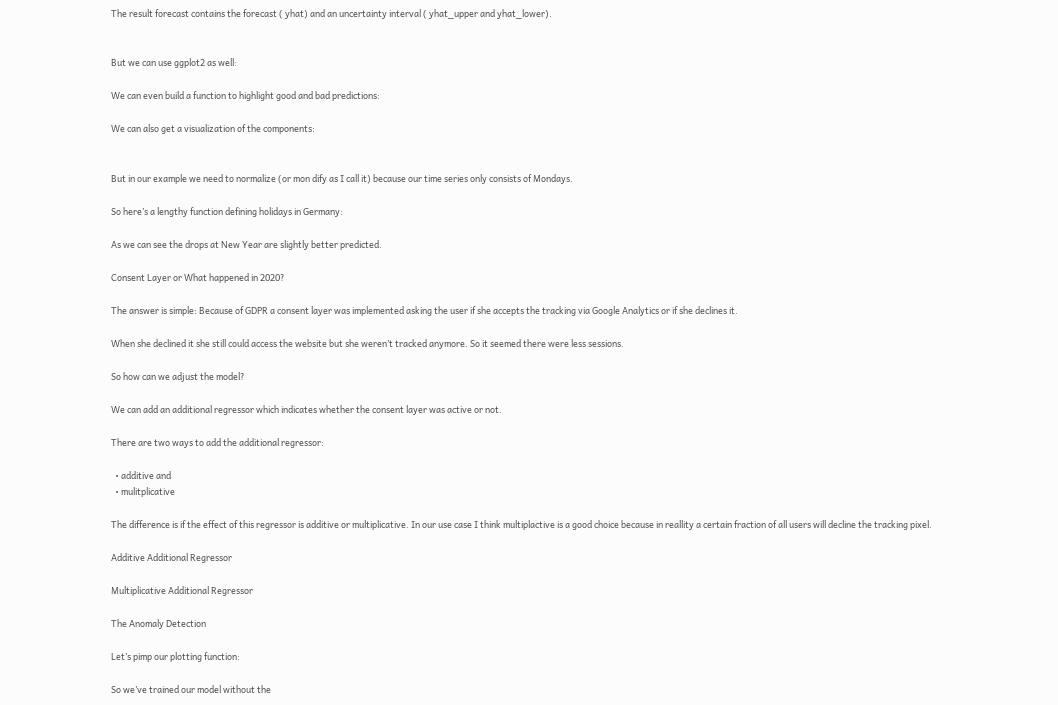The result forecast contains the forecast ( yhat) and an uncertainty interval ( yhat_upper and yhat_lower).


But we can use ggplot2 as well:

We can even build a function to highlight good and bad predictions:

We can also get a visualization of the components:


But in our example we need to normalize (or mon dify as I call it) because our time series only consists of Mondays.

So here’s a lengthy function defining holidays in Germany:

As we can see the drops at New Year are slightly better predicted.

Consent Layer or What happened in 2020?

The answer is simple: Because of GDPR a consent layer was implemented asking the user if she accepts the tracking via Google Analytics or if she declines it.

When she declined it she still could access the website but she weren’t tracked anymore. So it seemed there were less sessions.

So how can we adjust the model?

We can add an additional regressor which indicates whether the consent layer was active or not.

There are two ways to add the additional regressor:

  • additive and
  • mulitplicative

The difference is if the effect of this regressor is additive or multiplicative. In our use case I think multiplactive is a good choice because in reallity a certain fraction of all users will decline the tracking pixel.

Additive Additional Regressor

Multiplicative Additional Regressor

The Anomaly Detection

Let’s pimp our plotting function:

So we’ve trained our model without the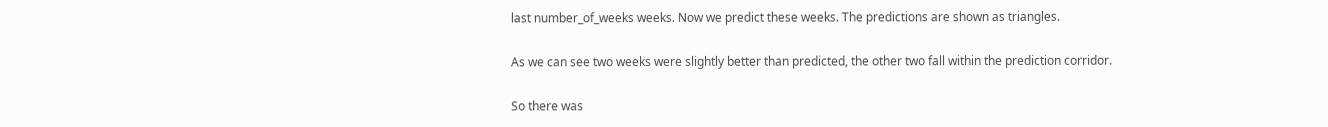last number_of_weeks weeks. Now we predict these weeks. The predictions are shown as triangles.

As we can see two weeks were slightly better than predicted, the other two fall within the prediction corridor.

So there was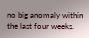no big anomaly within the last four weeks.